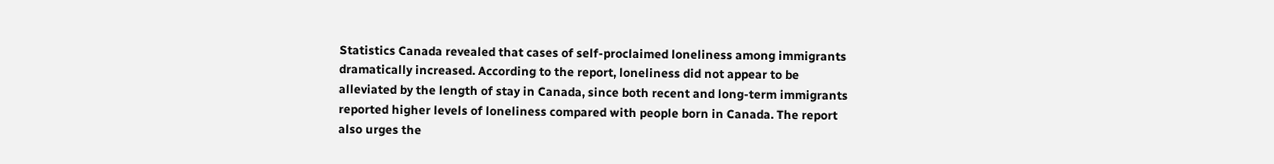Statistics Canada revealed that cases of self-proclaimed loneliness among immigrants dramatically increased. According to the report, loneliness did not appear to be alleviated by the length of stay in Canada, since both recent and long-term immigrants reported higher levels of loneliness compared with people born in Canada. The report also urges the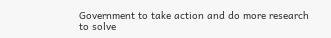Government to take action and do more research to solve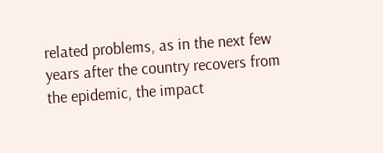related problems, as in the next few years after the country recovers from the epidemic, the impact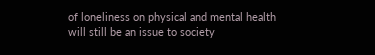of loneliness on physical and mental health will still be an issue to society